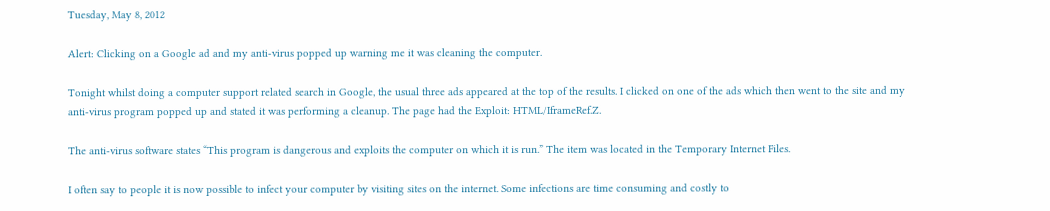Tuesday, May 8, 2012

Alert: Clicking on a Google ad and my anti-virus popped up warning me it was cleaning the computer.

Tonight whilst doing a computer support related search in Google, the usual three ads appeared at the top of the results. I clicked on one of the ads which then went to the site and my anti-virus program popped up and stated it was performing a cleanup. The page had the Exploit: HTML/IframeRef.Z.

The anti-virus software states “This program is dangerous and exploits the computer on which it is run.” The item was located in the Temporary Internet Files.

I often say to people it is now possible to infect your computer by visiting sites on the internet. Some infections are time consuming and costly to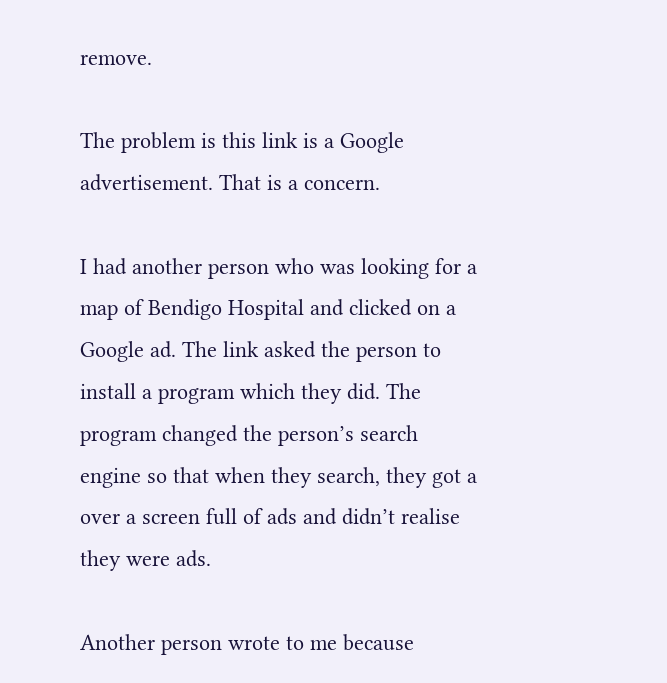remove.

The problem is this link is a Google advertisement. That is a concern.

I had another person who was looking for a map of Bendigo Hospital and clicked on a Google ad. The link asked the person to install a program which they did. The program changed the person’s search engine so that when they search, they got a over a screen full of ads and didn’t realise they were ads.

Another person wrote to me because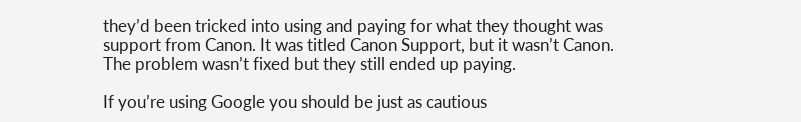they’d been tricked into using and paying for what they thought was support from Canon. It was titled Canon Support, but it wasn’t Canon. The problem wasn’t fixed but they still ended up paying.

If you’re using Google you should be just as cautious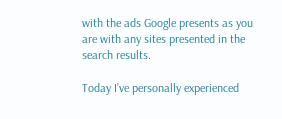with the ads Google presents as you are with any sites presented in the search results.

Today I’ve personally experienced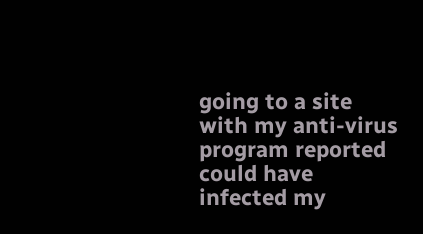going to a site with my anti-virus program reported could have infected my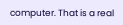computer. That is a real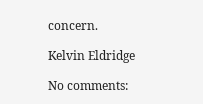concern.

Kelvin Eldridge

No comments: